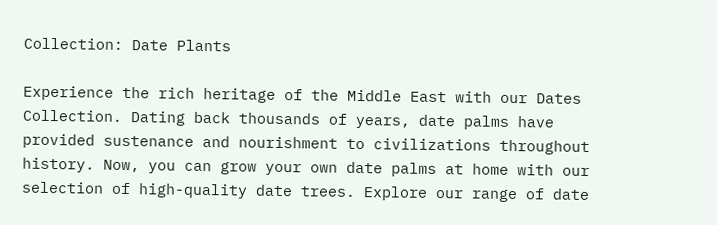Collection: Date Plants

Experience the rich heritage of the Middle East with our Dates Collection. Dating back thousands of years, date palms have provided sustenance and nourishment to civilizations throughout history. Now, you can grow your own date palms at home with our selection of high-quality date trees. Explore our range of date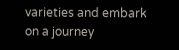varieties and embark on a journey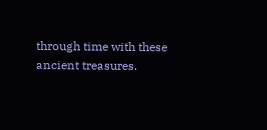through time with these ancient treasures.